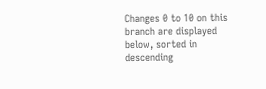Changes 0 to 10 on this branch are displayed below, sorted in descending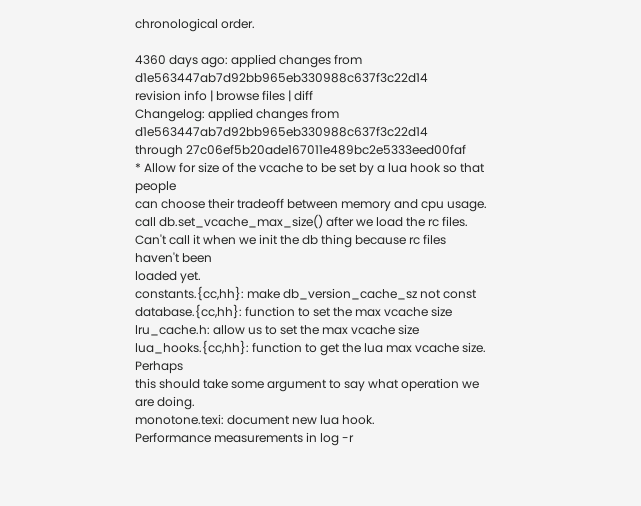chronological order.

4360 days ago: applied changes from d1e563447ab7d92bb965eb330988c637f3c22d14
revision info | browse files | diff
Changelog: applied changes from d1e563447ab7d92bb965eb330988c637f3c22d14
through 27c06ef5b20ade167011e489bc2e5333eed00faf
* Allow for size of the vcache to be set by a lua hook so that people
can choose their tradeoff between memory and cpu usage. call db.set_vcache_max_size() after we load the rc files.
Can't call it when we init the db thing because rc files haven't been
loaded yet.
constants.{cc,hh}: make db_version_cache_sz not const
database.{cc,hh}: function to set the max vcache size
lru_cache.h: allow us to set the max vcache size
lua_hooks.{cc,hh}: function to get the lua max vcache size. Perhaps
this should take some argument to say what operation we are doing.
monotone.texi: document new lua hook.
Performance measurements in log -r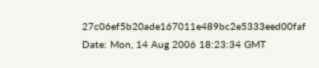27c06ef5b20ade167011e489bc2e5333eed00faf
Date: Mon, 14 Aug 2006 18:23:34 GMT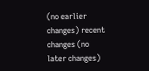(no earlier changes) recent changes (no later changes)